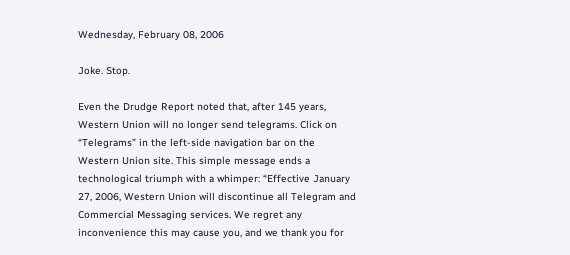Wednesday, February 08, 2006

Joke. Stop.

Even the Drudge Report noted that, after 145 years, Western Union will no longer send telegrams. Click on “Telegrams” in the left-side navigation bar on the Western Union site. This simple message ends a technological triumph with a whimper: “Effective January 27, 2006, Western Union will discontinue all Telegram and Commercial Messaging services. We regret any inconvenience this may cause you, and we thank you for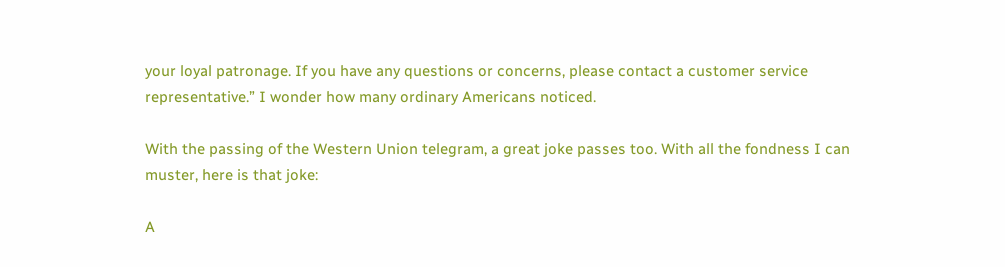your loyal patronage. If you have any questions or concerns, please contact a customer service representative.” I wonder how many ordinary Americans noticed.

With the passing of the Western Union telegram, a great joke passes too. With all the fondness I can muster, here is that joke:

A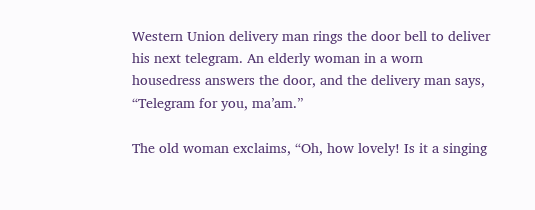Western Union delivery man rings the door bell to deliver his next telegram. An elderly woman in a worn housedress answers the door, and the delivery man says, “Telegram for you, ma’am.”

The old woman exclaims, “Oh, how lovely! Is it a singing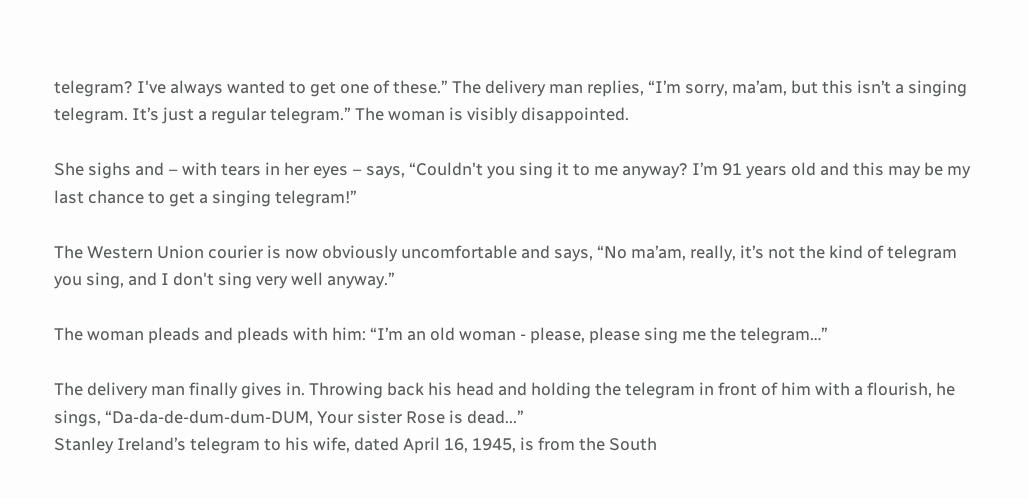telegram? I've always wanted to get one of these.” The delivery man replies, “I’m sorry, ma’am, but this isn’t a singing telegram. It’s just a regular telegram.” The woman is visibly disappointed.

She sighs and – with tears in her eyes – says, “Couldn't you sing it to me anyway? I’m 91 years old and this may be my last chance to get a singing telegram!”

The Western Union courier is now obviously uncomfortable and says, “No ma’am, really, it’s not the kind of telegram you sing, and I don't sing very well anyway.”

The woman pleads and pleads with him: “I’m an old woman - please, please sing me the telegram…”

The delivery man finally gives in. Throwing back his head and holding the telegram in front of him with a flourish, he sings, “Da-da-de-dum-dum-DUM, Your sister Rose is dead...”
Stanley Ireland’s telegram to his wife, dated April 16, 1945, is from the South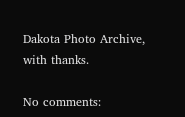Dakota Photo Archive, with thanks.

No comments: